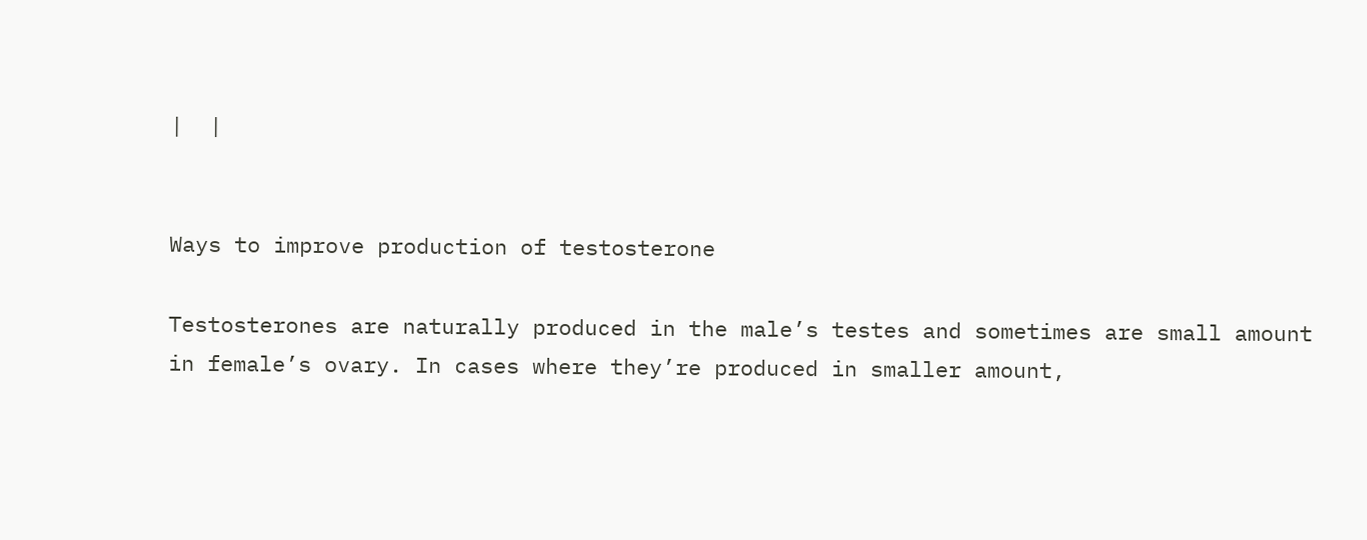|  |


Ways to improve production of testosterone

Testosterones are naturally produced in the male’s testes and sometimes are small amount in female’s ovary. In cases where they’re produced in smaller amount,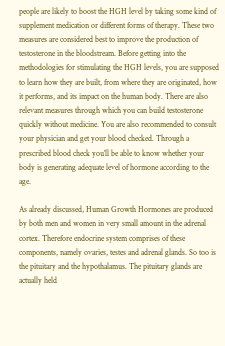people are likely to boost the HGH level by taking some kind of supplement medication or different forms of therapy. These two measures are considered best to improve the production of testosterone in the bloodstream. Before getting into the methodologies for stimulating the HGH levels, you are supposed to learn how they are built, from where they are originated, how it performs, and its impact on the human body. There are also relevant measures through which you can build testosterone quickly without medicine. You are also recommended to consult your physician and get your blood checked. Through a prescribed blood check you’ll be able to know whether your body is generating adequate level of hormone according to the age.

As already discussed, Human Growth Hormones are produced by both men and women in very small amount in the adrenal cortex. Therefore endocrine system comprises of these components, namely ovaries, testes and adrenal glands. So too is the pituitary and the hypothalamus. The pituitary glands are actually held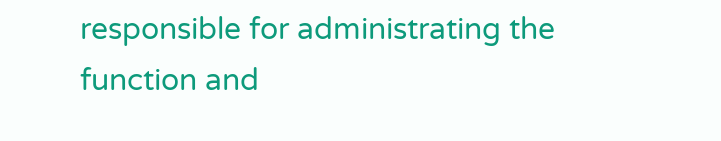responsible for administrating the function and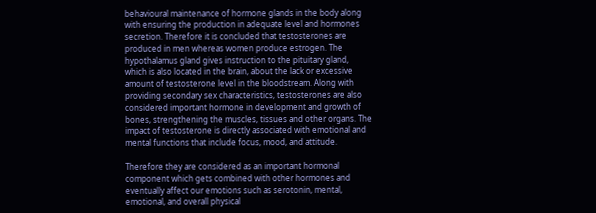behavioural maintenance of hormone glands in the body along with ensuring the production in adequate level and hormones secretion. Therefore it is concluded that testosterones are produced in men whereas women produce estrogen. The hypothalamus gland gives instruction to the pituitary gland, which is also located in the brain, about the lack or excessive amount of testosterone level in the bloodstream. Along with providing secondary sex characteristics, testosterones are also considered important hormone in development and growth of bones, strengthening the muscles, tissues and other organs. The impact of testosterone is directly associated with emotional and mental functions that include focus, mood, and attitude.

Therefore they are considered as an important hormonal component which gets combined with other hormones and eventually affect our emotions such as serotonin, mental, emotional, and overall physical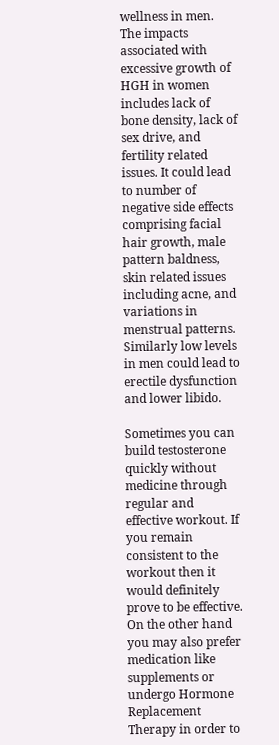wellness in men. The impacts associated with excessive growth of HGH in women includes lack of bone density, lack of sex drive, and fertility related issues. It could lead to number of negative side effects comprising facial hair growth, male pattern baldness, skin related issues including acne, and variations in menstrual patterns. Similarly low levels in men could lead to erectile dysfunction and lower libido.

Sometimes you can build testosterone quickly without medicine through regular and effective workout. If you remain consistent to the workout then it would definitely prove to be effective. On the other hand you may also prefer medication like supplements or undergo Hormone Replacement Therapy in order to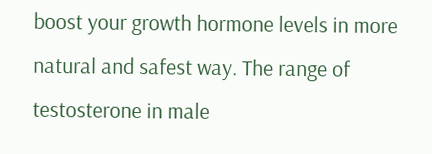boost your growth hormone levels in more natural and safest way. The range of testosterone in male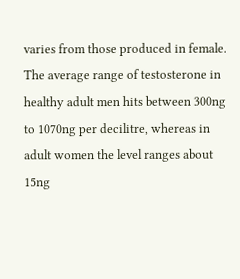varies from those produced in female. The average range of testosterone in healthy adult men hits between 300ng to 1070ng per decilitre, whereas in adult women the level ranges about 15ng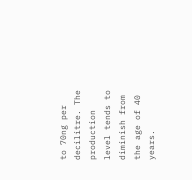to 70ng per decilitre. The production level tends to diminish from the age of 40 years.